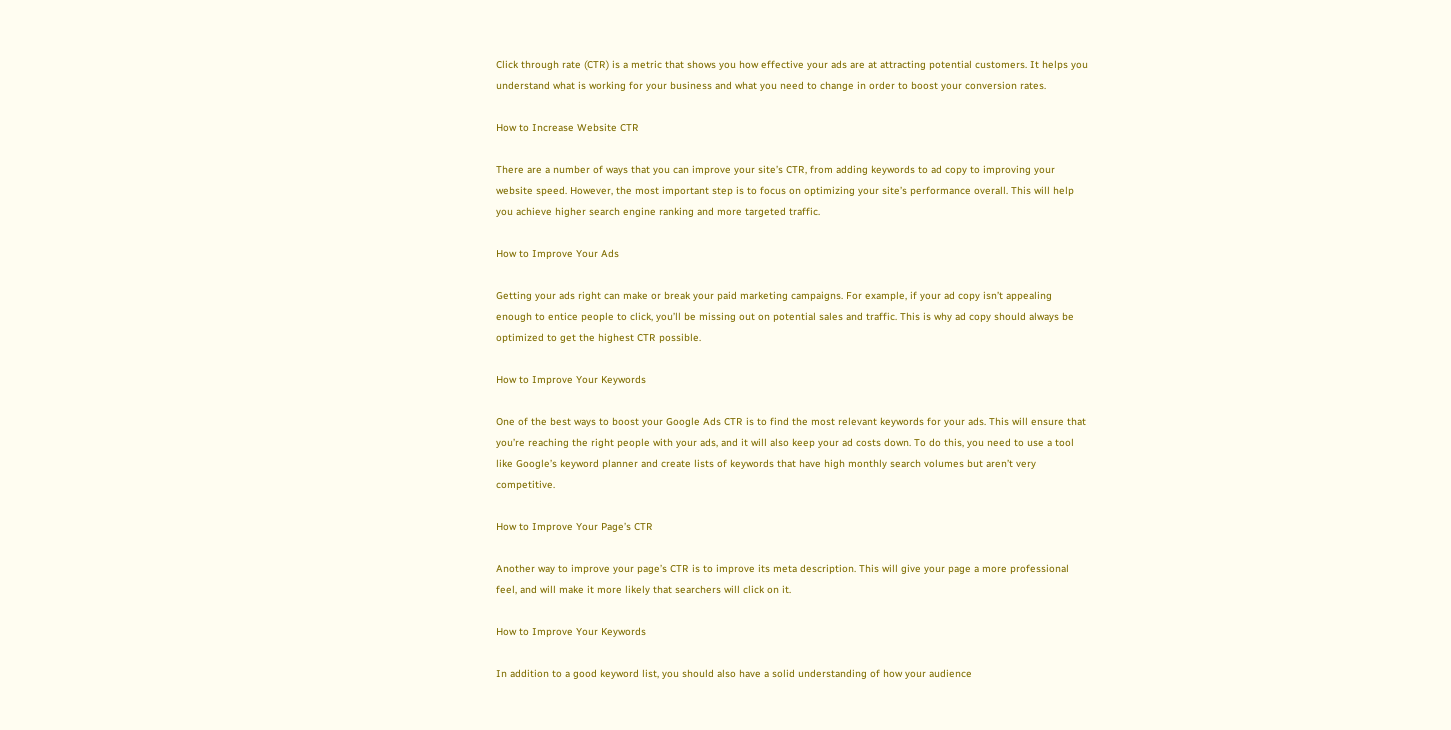Click through rate (CTR) is a metric that shows you how effective your ads are at attracting potential customers. It helps you understand what is working for your business and what you need to change in order to boost your conversion rates.

How to Increase Website CTR

There are a number of ways that you can improve your site’s CTR, from adding keywords to ad copy to improving your website speed. However, the most important step is to focus on optimizing your site’s performance overall. This will help you achieve higher search engine ranking and more targeted traffic.

How to Improve Your Ads

Getting your ads right can make or break your paid marketing campaigns. For example, if your ad copy isn’t appealing enough to entice people to click, you’ll be missing out on potential sales and traffic. This is why ad copy should always be optimized to get the highest CTR possible.

How to Improve Your Keywords

One of the best ways to boost your Google Ads CTR is to find the most relevant keywords for your ads. This will ensure that you’re reaching the right people with your ads, and it will also keep your ad costs down. To do this, you need to use a tool like Google’s keyword planner and create lists of keywords that have high monthly search volumes but aren’t very competitive.

How to Improve Your Page’s CTR

Another way to improve your page’s CTR is to improve its meta description. This will give your page a more professional feel, and will make it more likely that searchers will click on it.

How to Improve Your Keywords

In addition to a good keyword list, you should also have a solid understanding of how your audience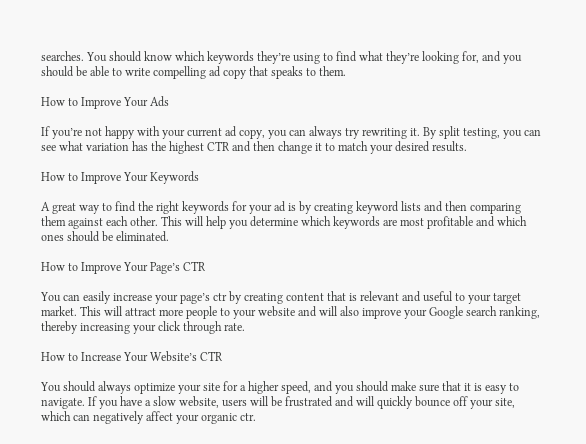searches. You should know which keywords they’re using to find what they’re looking for, and you should be able to write compelling ad copy that speaks to them.

How to Improve Your Ads

If you’re not happy with your current ad copy, you can always try rewriting it. By split testing, you can see what variation has the highest CTR and then change it to match your desired results.

How to Improve Your Keywords

A great way to find the right keywords for your ad is by creating keyword lists and then comparing them against each other. This will help you determine which keywords are most profitable and which ones should be eliminated.

How to Improve Your Page’s CTR

You can easily increase your page’s ctr by creating content that is relevant and useful to your target market. This will attract more people to your website and will also improve your Google search ranking, thereby increasing your click through rate.

How to Increase Your Website’s CTR

You should always optimize your site for a higher speed, and you should make sure that it is easy to navigate. If you have a slow website, users will be frustrated and will quickly bounce off your site, which can negatively affect your organic ctr.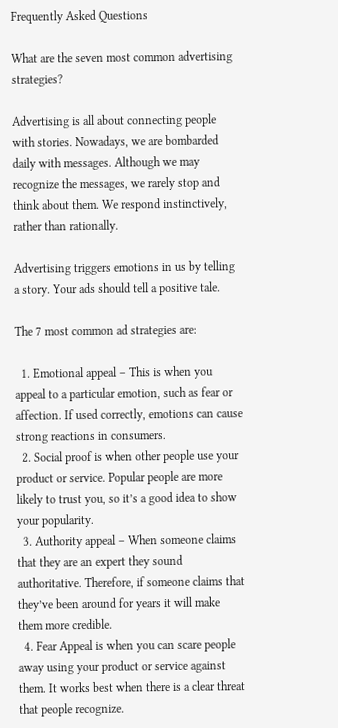Frequently Asked Questions

What are the seven most common advertising strategies?

Advertising is all about connecting people with stories. Nowadays, we are bombarded daily with messages. Although we may recognize the messages, we rarely stop and think about them. We respond instinctively, rather than rationally.

Advertising triggers emotions in us by telling a story. Your ads should tell a positive tale.

The 7 most common ad strategies are:

  1. Emotional appeal – This is when you appeal to a particular emotion, such as fear or affection. If used correctly, emotions can cause strong reactions in consumers.
  2. Social proof is when other people use your product or service. Popular people are more likely to trust you, so it’s a good idea to show your popularity.
  3. Authority appeal – When someone claims that they are an expert they sound authoritative. Therefore, if someone claims that they’ve been around for years it will make them more credible.
  4. Fear Appeal is when you can scare people away using your product or service against them. It works best when there is a clear threat that people recognize.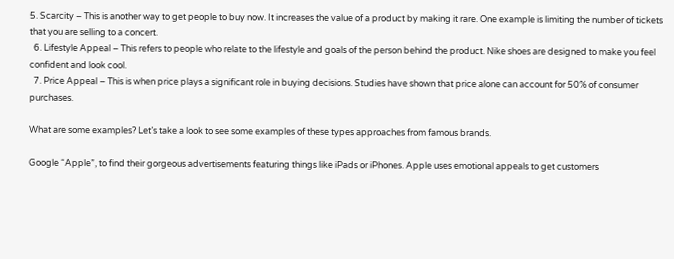5. Scarcity – This is another way to get people to buy now. It increases the value of a product by making it rare. One example is limiting the number of tickets that you are selling to a concert.
  6. Lifestyle Appeal – This refers to people who relate to the lifestyle and goals of the person behind the product. Nike shoes are designed to make you feel confident and look cool.
  7. Price Appeal – This is when price plays a significant role in buying decisions. Studies have shown that price alone can account for 50% of consumer purchases.

What are some examples? Let’s take a look to see some examples of these types approaches from famous brands.

Google “Apple”, to find their gorgeous advertisements featuring things like iPads or iPhones. Apple uses emotional appeals to get customers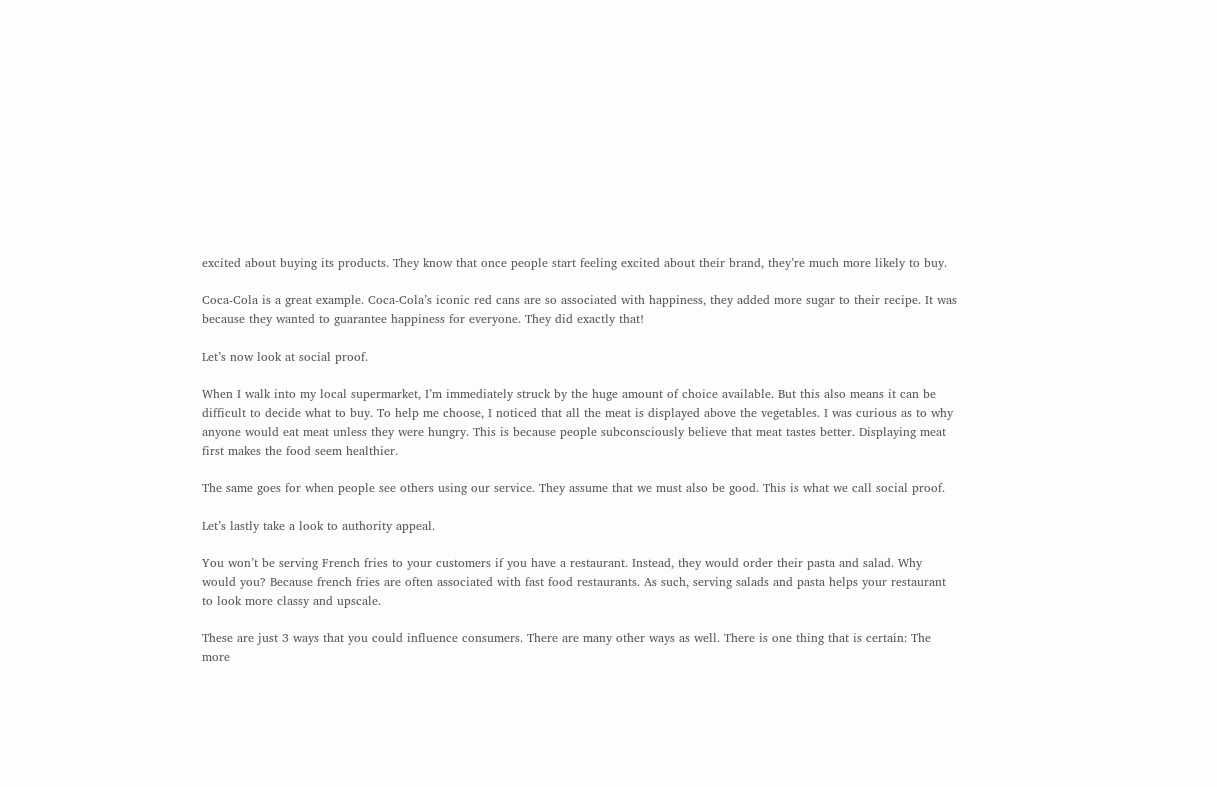excited about buying its products. They know that once people start feeling excited about their brand, they’re much more likely to buy.

Coca-Cola is a great example. Coca-Cola’s iconic red cans are so associated with happiness, they added more sugar to their recipe. It was because they wanted to guarantee happiness for everyone. They did exactly that!

Let’s now look at social proof.

When I walk into my local supermarket, I’m immediately struck by the huge amount of choice available. But this also means it can be difficult to decide what to buy. To help me choose, I noticed that all the meat is displayed above the vegetables. I was curious as to why anyone would eat meat unless they were hungry. This is because people subconsciously believe that meat tastes better. Displaying meat first makes the food seem healthier.

The same goes for when people see others using our service. They assume that we must also be good. This is what we call social proof.

Let’s lastly take a look to authority appeal.

You won’t be serving French fries to your customers if you have a restaurant. Instead, they would order their pasta and salad. Why would you? Because french fries are often associated with fast food restaurants. As such, serving salads and pasta helps your restaurant to look more classy and upscale.

These are just 3 ways that you could influence consumers. There are many other ways as well. There is one thing that is certain: The more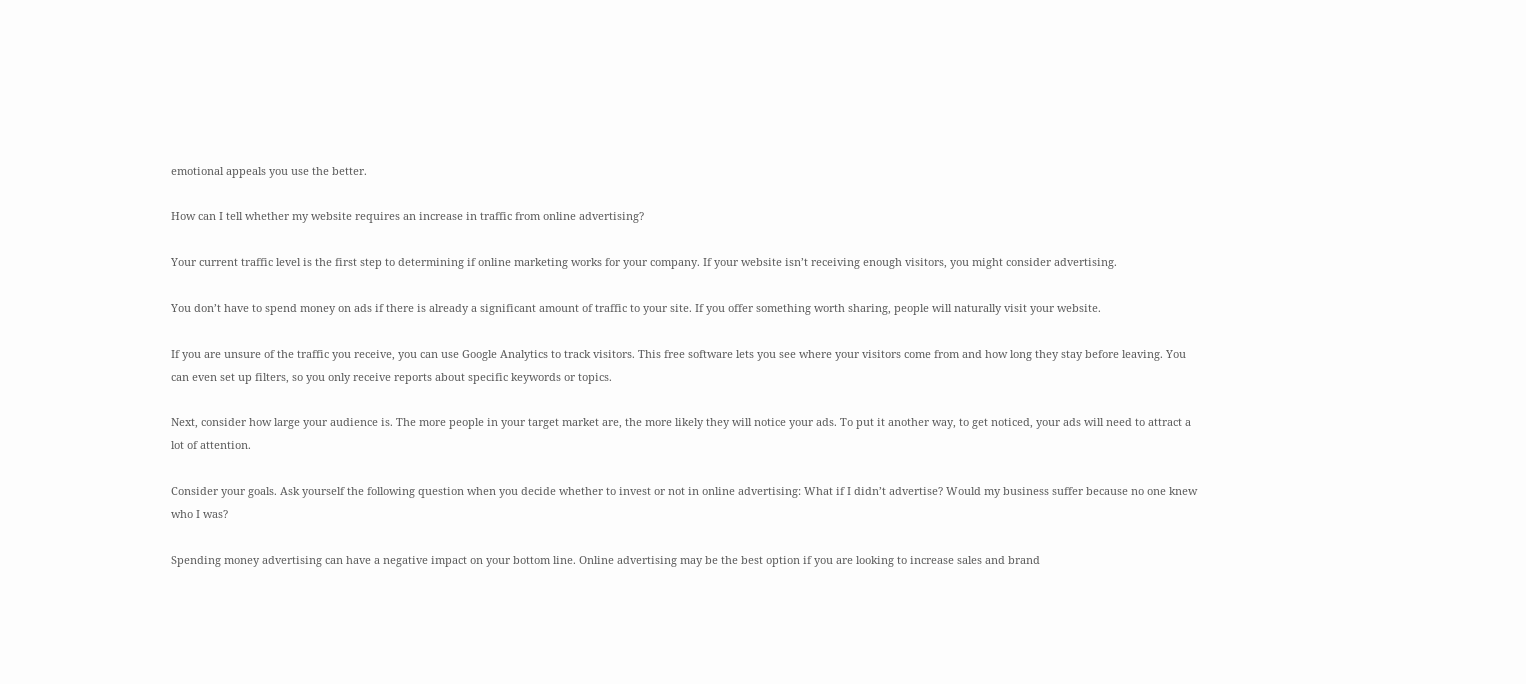emotional appeals you use the better.

How can I tell whether my website requires an increase in traffic from online advertising?

Your current traffic level is the first step to determining if online marketing works for your company. If your website isn’t receiving enough visitors, you might consider advertising.

You don’t have to spend money on ads if there is already a significant amount of traffic to your site. If you offer something worth sharing, people will naturally visit your website.

If you are unsure of the traffic you receive, you can use Google Analytics to track visitors. This free software lets you see where your visitors come from and how long they stay before leaving. You can even set up filters, so you only receive reports about specific keywords or topics.

Next, consider how large your audience is. The more people in your target market are, the more likely they will notice your ads. To put it another way, to get noticed, your ads will need to attract a lot of attention.

Consider your goals. Ask yourself the following question when you decide whether to invest or not in online advertising: What if I didn’t advertise? Would my business suffer because no one knew who I was?

Spending money advertising can have a negative impact on your bottom line. Online advertising may be the best option if you are looking to increase sales and brand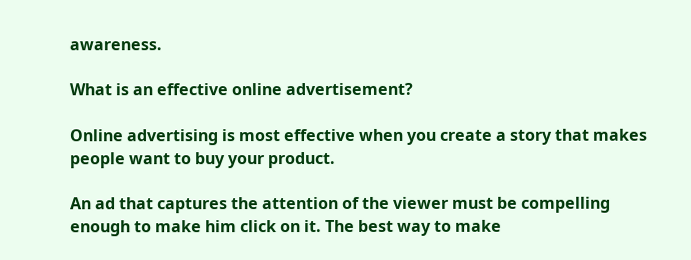awareness.

What is an effective online advertisement?

Online advertising is most effective when you create a story that makes people want to buy your product.

An ad that captures the attention of the viewer must be compelling enough to make him click on it. The best way to make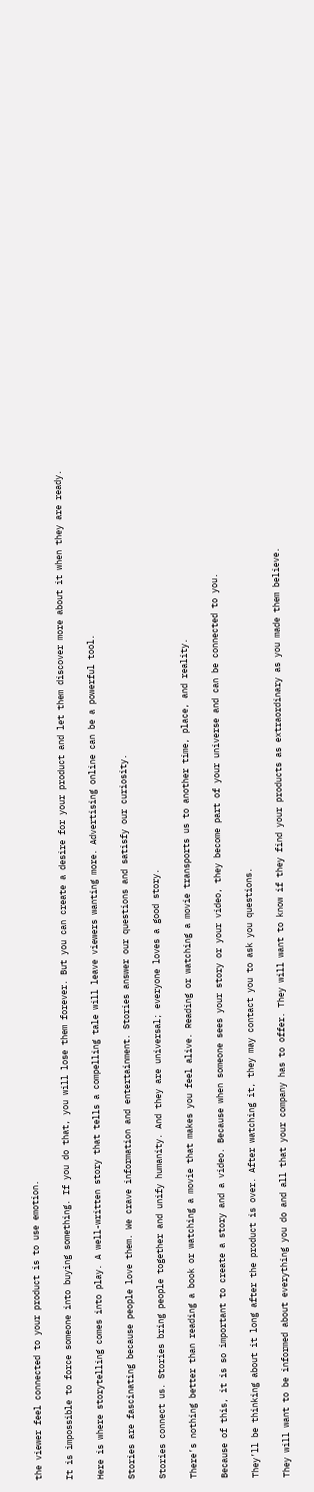the viewer feel connected to your product is to use emotion.

It is impossible to force someone into buying something. If you do that, you will lose them forever. But you can create a desire for your product and let them discover more about it when they are ready.

Here is where storytelling comes into play. A well-written story that tells a compelling tale will leave viewers wanting more. Advertising online can be a powerful tool.

Stories are fascinating because people love them. We crave information and entertainment. Stories answer our questions and satisfy our curiosity.

Stories connect us. Stories bring people together and unify humanity. And they are universal; everyone loves a good story.

There’s nothing better than reading a book or watching a movie that makes you feel alive. Reading or watching a movie transports us to another time, place, and reality.

Because of this, it is so important to create a story and a video. Because when someone sees your story or your video, they become part of your universe and can be connected to you.

They’ll be thinking about it long after the product is over. After watching it, they may contact you to ask you questions.

They will want to be informed about everything you do and all that your company has to offer. They will want to know if they find your products as extraordinary as you made them believe.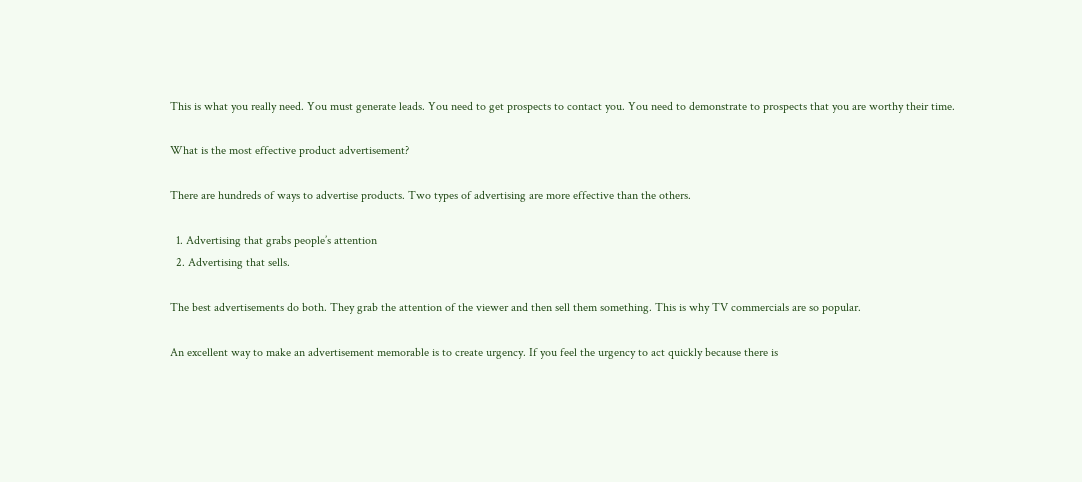This is what you really need. You must generate leads. You need to get prospects to contact you. You need to demonstrate to prospects that you are worthy their time.

What is the most effective product advertisement?

There are hundreds of ways to advertise products. Two types of advertising are more effective than the others.

  1. Advertising that grabs people’s attention
  2. Advertising that sells.

The best advertisements do both. They grab the attention of the viewer and then sell them something. This is why TV commercials are so popular.

An excellent way to make an advertisement memorable is to create urgency. If you feel the urgency to act quickly because there is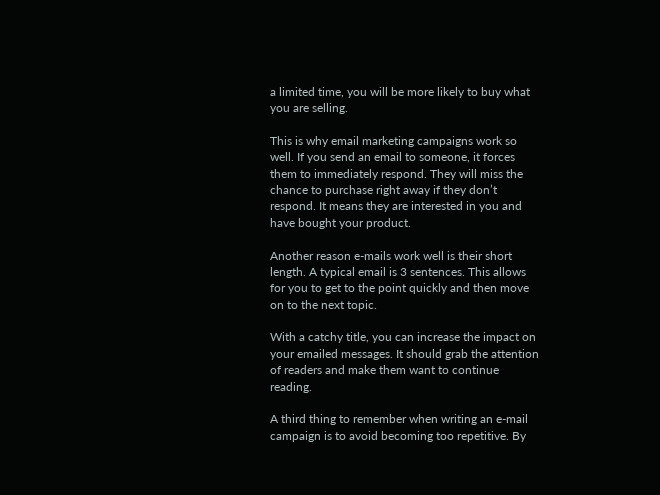a limited time, you will be more likely to buy what you are selling.

This is why email marketing campaigns work so well. If you send an email to someone, it forces them to immediately respond. They will miss the chance to purchase right away if they don’t respond. It means they are interested in you and have bought your product.

Another reason e-mails work well is their short length. A typical email is 3 sentences. This allows for you to get to the point quickly and then move on to the next topic.

With a catchy title, you can increase the impact on your emailed messages. It should grab the attention of readers and make them want to continue reading.

A third thing to remember when writing an e-mail campaign is to avoid becoming too repetitive. By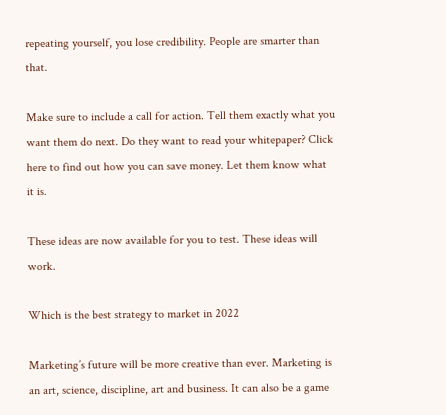repeating yourself, you lose credibility. People are smarter than that.

Make sure to include a call for action. Tell them exactly what you want them do next. Do they want to read your whitepaper? Click here to find out how you can save money. Let them know what it is.

These ideas are now available for you to test. These ideas will work.

Which is the best strategy to market in 2022

Marketing’s future will be more creative than ever. Marketing is an art, science, discipline, art and business. It can also be a game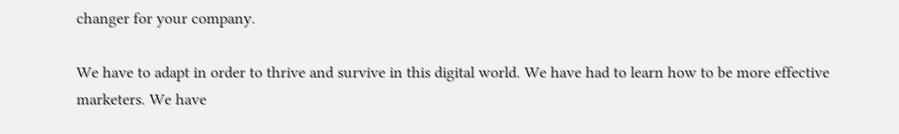changer for your company.

We have to adapt in order to thrive and survive in this digital world. We have had to learn how to be more effective marketers. We have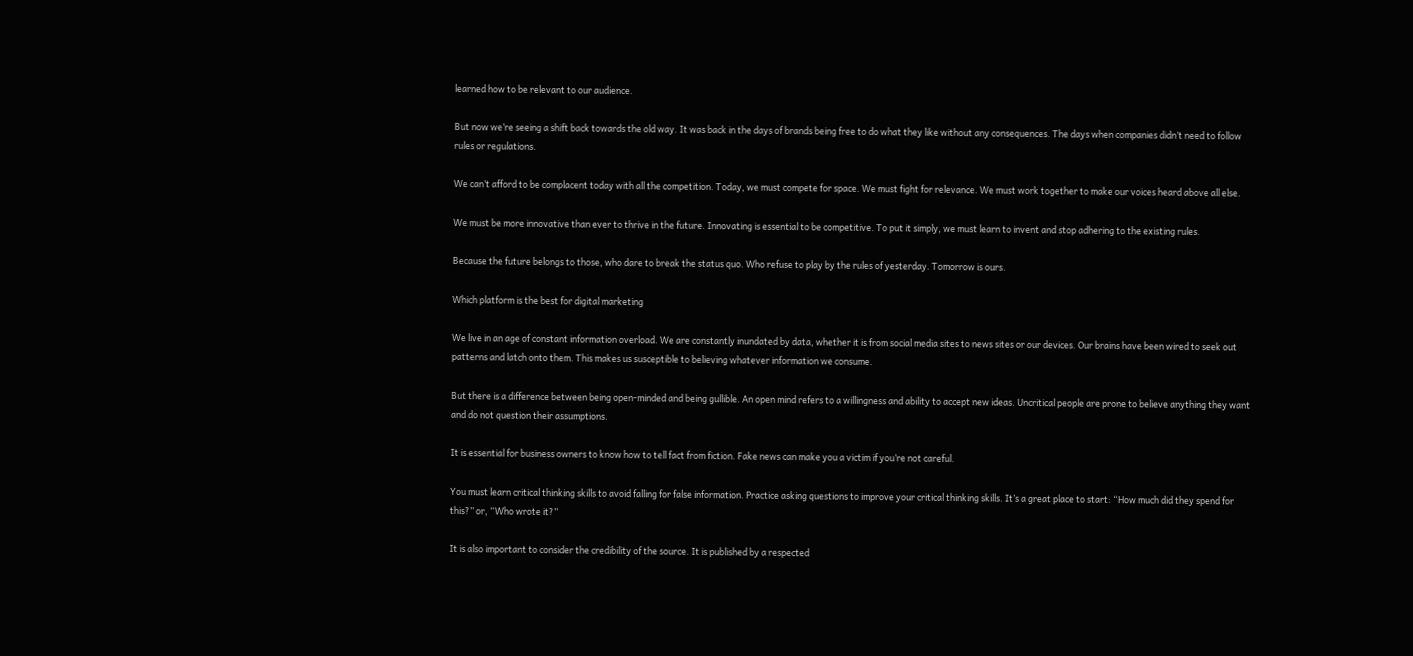learned how to be relevant to our audience.

But now we’re seeing a shift back towards the old way. It was back in the days of brands being free to do what they like without any consequences. The days when companies didn’t need to follow rules or regulations.

We can’t afford to be complacent today with all the competition. Today, we must compete for space. We must fight for relevance. We must work together to make our voices heard above all else.

We must be more innovative than ever to thrive in the future. Innovating is essential to be competitive. To put it simply, we must learn to invent and stop adhering to the existing rules.

Because the future belongs to those, who dare to break the status quo. Who refuse to play by the rules of yesterday. Tomorrow is ours.

Which platform is the best for digital marketing

We live in an age of constant information overload. We are constantly inundated by data, whether it is from social media sites to news sites or our devices. Our brains have been wired to seek out patterns and latch onto them. This makes us susceptible to believing whatever information we consume.

But there is a difference between being open-minded and being gullible. An open mind refers to a willingness and ability to accept new ideas. Uncritical people are prone to believe anything they want and do not question their assumptions.

It is essential for business owners to know how to tell fact from fiction. Fake news can make you a victim if you’re not careful.

You must learn critical thinking skills to avoid falling for false information. Practice asking questions to improve your critical thinking skills. It’s a great place to start: “How much did they spend for this?” or, “Who wrote it?”

It is also important to consider the credibility of the source. It is published by a respected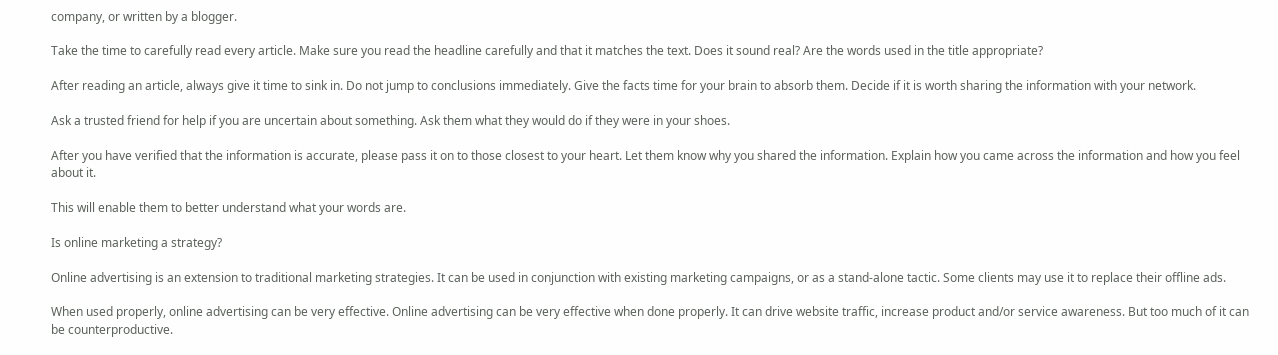company, or written by a blogger.

Take the time to carefully read every article. Make sure you read the headline carefully and that it matches the text. Does it sound real? Are the words used in the title appropriate?

After reading an article, always give it time to sink in. Do not jump to conclusions immediately. Give the facts time for your brain to absorb them. Decide if it is worth sharing the information with your network.

Ask a trusted friend for help if you are uncertain about something. Ask them what they would do if they were in your shoes.

After you have verified that the information is accurate, please pass it on to those closest to your heart. Let them know why you shared the information. Explain how you came across the information and how you feel about it.

This will enable them to better understand what your words are.

Is online marketing a strategy?

Online advertising is an extension to traditional marketing strategies. It can be used in conjunction with existing marketing campaigns, or as a stand-alone tactic. Some clients may use it to replace their offline ads.

When used properly, online advertising can be very effective. Online advertising can be very effective when done properly. It can drive website traffic, increase product and/or service awareness. But too much of it can be counterproductive.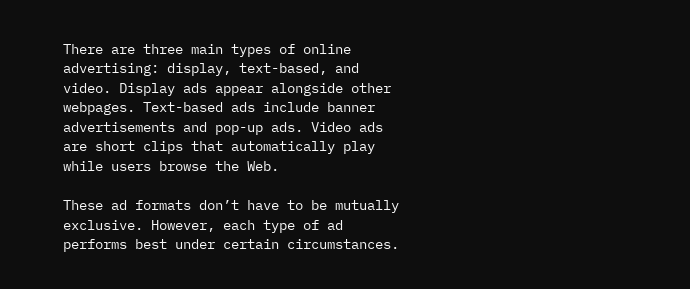There are three main types of online advertising: display, text-based, and video. Display ads appear alongside other webpages. Text-based ads include banner advertisements and pop-up ads. Video ads are short clips that automatically play while users browse the Web.

These ad formats don’t have to be mutually exclusive. However, each type of ad performs best under certain circumstances.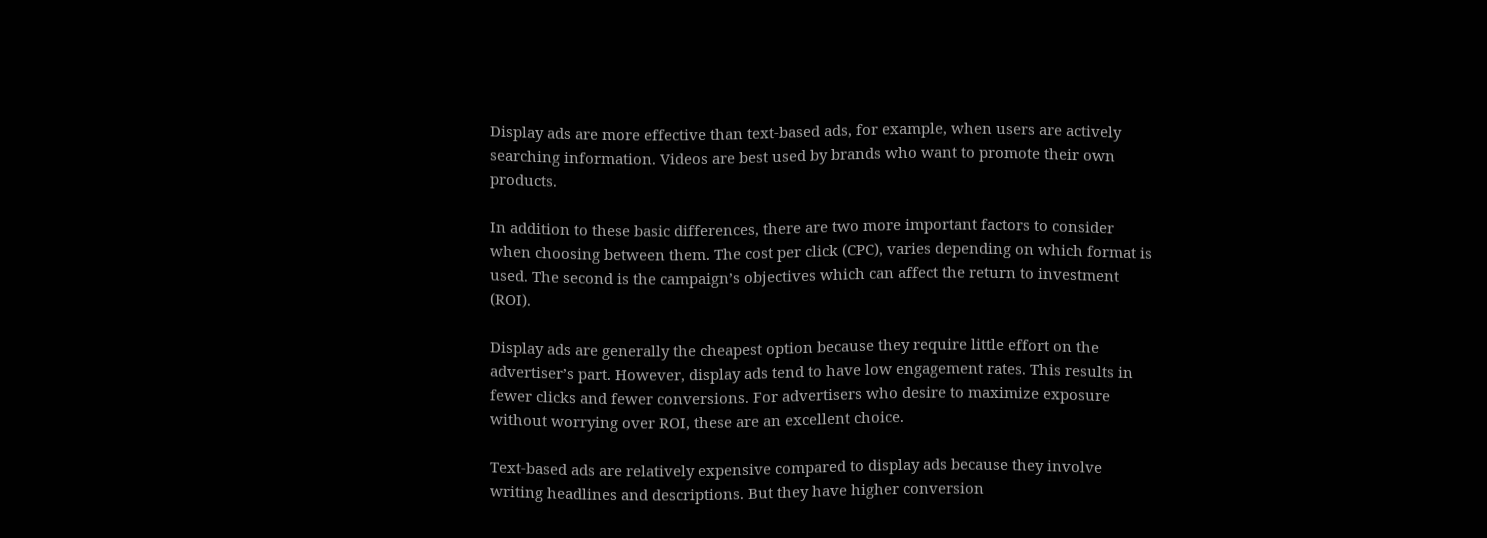Display ads are more effective than text-based ads, for example, when users are actively searching information. Videos are best used by brands who want to promote their own products.

In addition to these basic differences, there are two more important factors to consider when choosing between them. The cost per click (CPC), varies depending on which format is used. The second is the campaign’s objectives which can affect the return to investment (ROI).

Display ads are generally the cheapest option because they require little effort on the advertiser’s part. However, display ads tend to have low engagement rates. This results in fewer clicks and fewer conversions. For advertisers who desire to maximize exposure without worrying over ROI, these are an excellent choice.

Text-based ads are relatively expensive compared to display ads because they involve writing headlines and descriptions. But they have higher conversion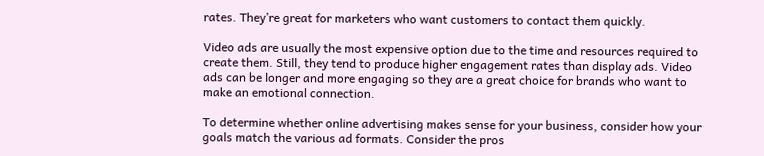rates. They’re great for marketers who want customers to contact them quickly.

Video ads are usually the most expensive option due to the time and resources required to create them. Still, they tend to produce higher engagement rates than display ads. Video ads can be longer and more engaging so they are a great choice for brands who want to make an emotional connection.

To determine whether online advertising makes sense for your business, consider how your goals match the various ad formats. Consider the pros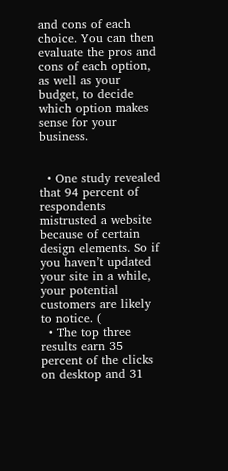and cons of each choice. You can then evaluate the pros and cons of each option, as well as your budget, to decide which option makes sense for your business.


  • One study revealed that 94 percent of respondents mistrusted a website because of certain design elements. So if you haven’t updated your site in a while, your potential customers are likely to notice. (
  • The top three results earn 35 percent of the clicks on desktop and 31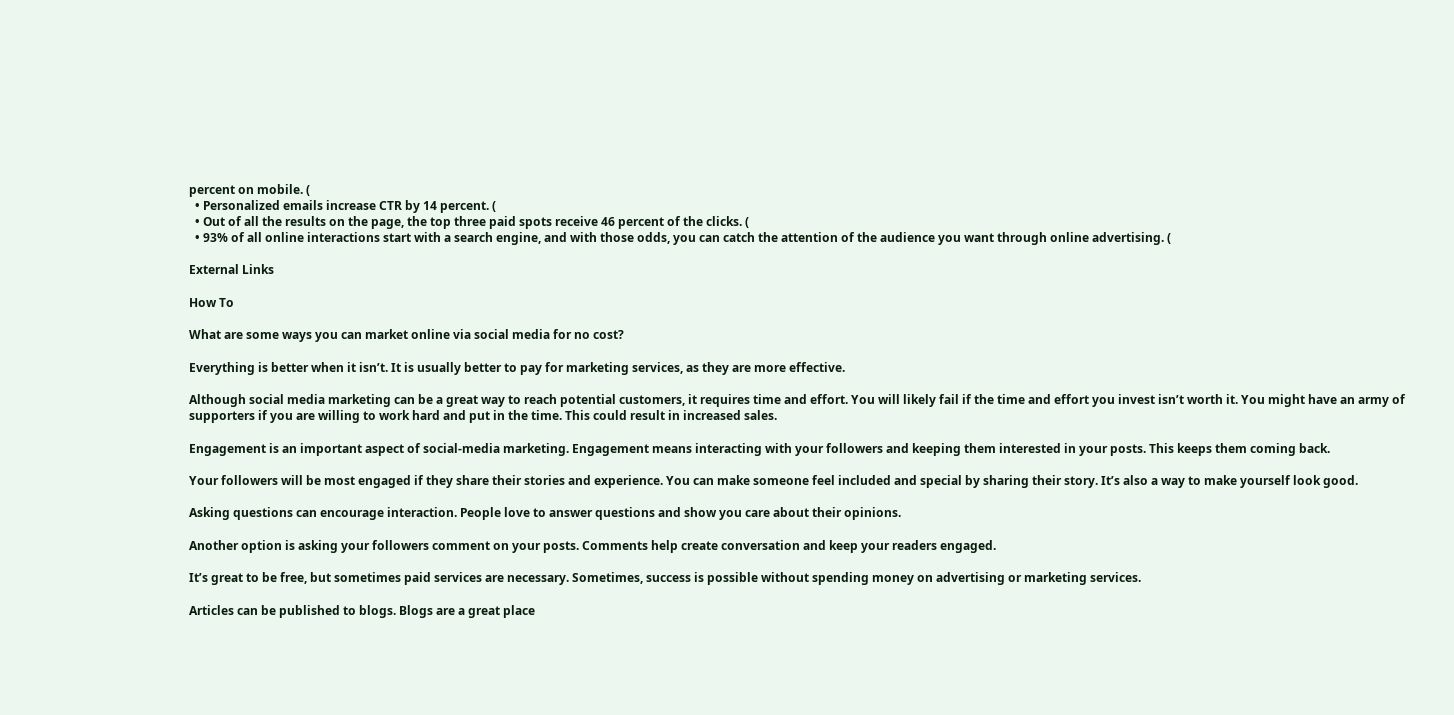percent on mobile. (
  • Personalized emails increase CTR by 14 percent. (
  • Out of all the results on the page, the top three paid spots receive 46 percent of the clicks. (
  • 93% of all online interactions start with a search engine, and with those odds, you can catch the attention of the audience you want through online advertising. (

External Links

How To

What are some ways you can market online via social media for no cost?

Everything is better when it isn’t. It is usually better to pay for marketing services, as they are more effective.

Although social media marketing can be a great way to reach potential customers, it requires time and effort. You will likely fail if the time and effort you invest isn’t worth it. You might have an army of supporters if you are willing to work hard and put in the time. This could result in increased sales.

Engagement is an important aspect of social-media marketing. Engagement means interacting with your followers and keeping them interested in your posts. This keeps them coming back.

Your followers will be most engaged if they share their stories and experience. You can make someone feel included and special by sharing their story. It’s also a way to make yourself look good.

Asking questions can encourage interaction. People love to answer questions and show you care about their opinions.

Another option is asking your followers comment on your posts. Comments help create conversation and keep your readers engaged.

It’s great to be free, but sometimes paid services are necessary. Sometimes, success is possible without spending money on advertising or marketing services.

Articles can be published to blogs. Blogs are a great place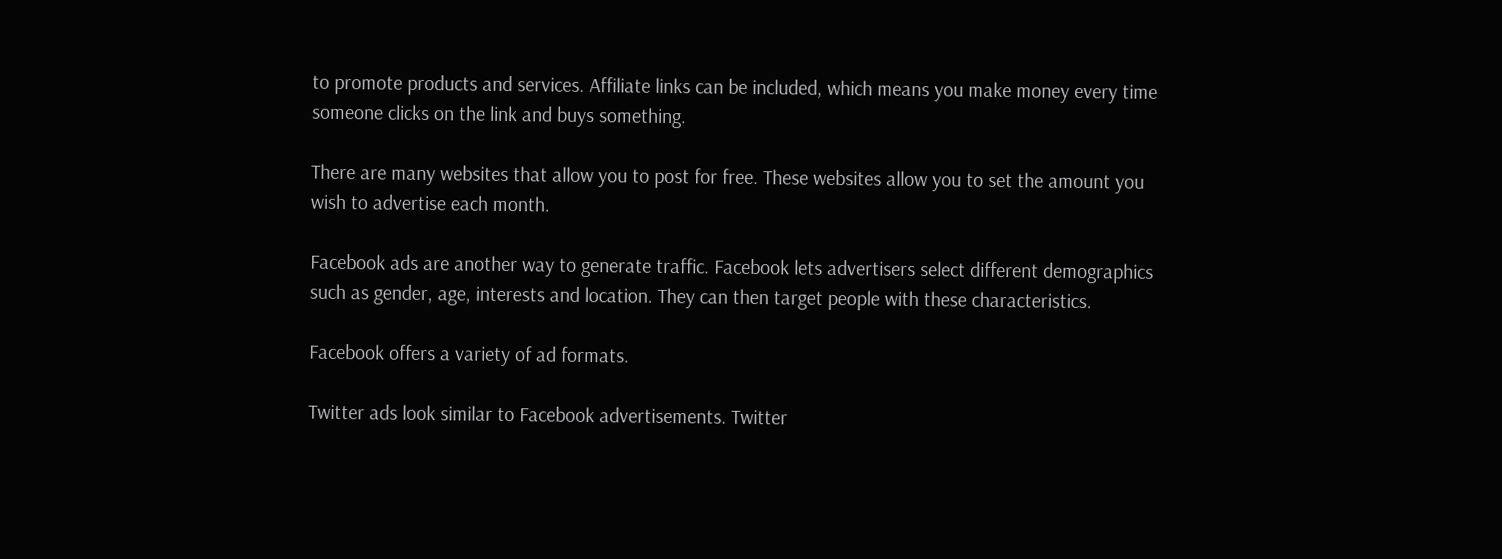to promote products and services. Affiliate links can be included, which means you make money every time someone clicks on the link and buys something.

There are many websites that allow you to post for free. These websites allow you to set the amount you wish to advertise each month.

Facebook ads are another way to generate traffic. Facebook lets advertisers select different demographics such as gender, age, interests and location. They can then target people with these characteristics.

Facebook offers a variety of ad formats.

Twitter ads look similar to Facebook advertisements. Twitter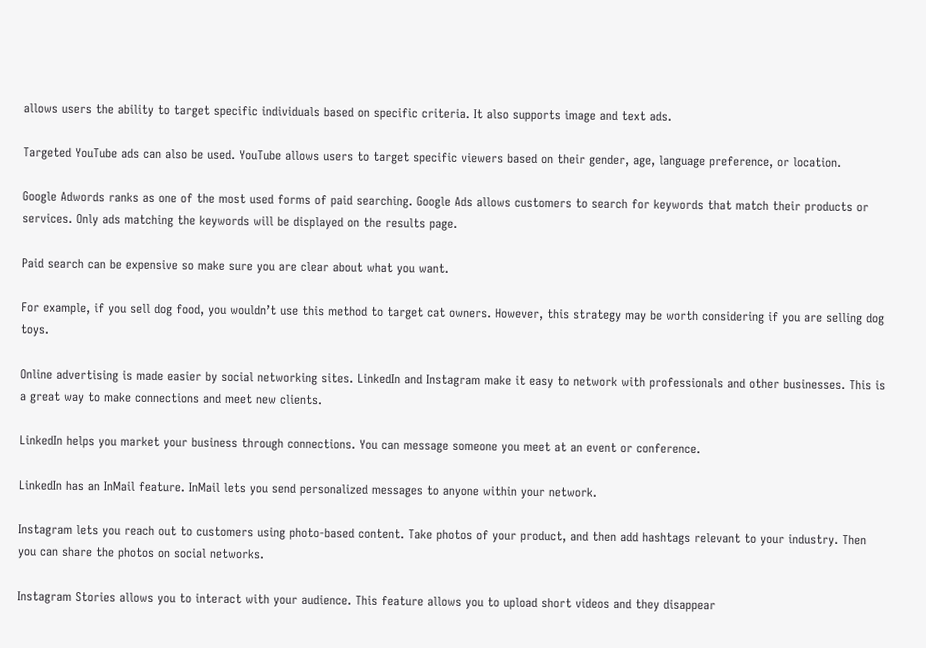allows users the ability to target specific individuals based on specific criteria. It also supports image and text ads.

Targeted YouTube ads can also be used. YouTube allows users to target specific viewers based on their gender, age, language preference, or location.

Google Adwords ranks as one of the most used forms of paid searching. Google Ads allows customers to search for keywords that match their products or services. Only ads matching the keywords will be displayed on the results page.

Paid search can be expensive so make sure you are clear about what you want.

For example, if you sell dog food, you wouldn’t use this method to target cat owners. However, this strategy may be worth considering if you are selling dog toys.

Online advertising is made easier by social networking sites. LinkedIn and Instagram make it easy to network with professionals and other businesses. This is a great way to make connections and meet new clients.

LinkedIn helps you market your business through connections. You can message someone you meet at an event or conference.

LinkedIn has an InMail feature. InMail lets you send personalized messages to anyone within your network.

Instagram lets you reach out to customers using photo-based content. Take photos of your product, and then add hashtags relevant to your industry. Then you can share the photos on social networks.

Instagram Stories allows you to interact with your audience. This feature allows you to upload short videos and they disappear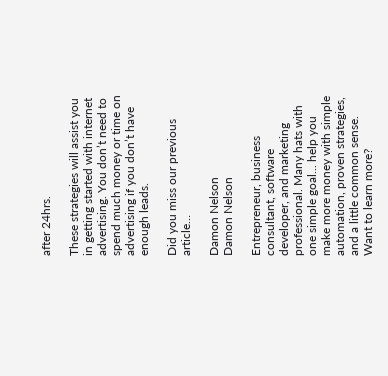after 24hrs.

These strategies will assist you in getting started with internet advertising. You don’t need to spend much money or time on advertising if you don’t have enough leads.

Did you miss our previous article…

Damon Nelson
Damon Nelson

Entrepreneur, business consultant, software developer, and marketing professional. Many hats with one simple goal... help you make more money with simple automation, proven strategies, and a little common sense. Want to learn more?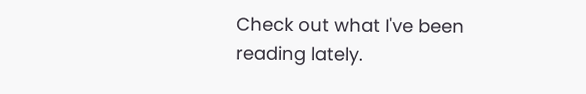Check out what I've been reading lately.